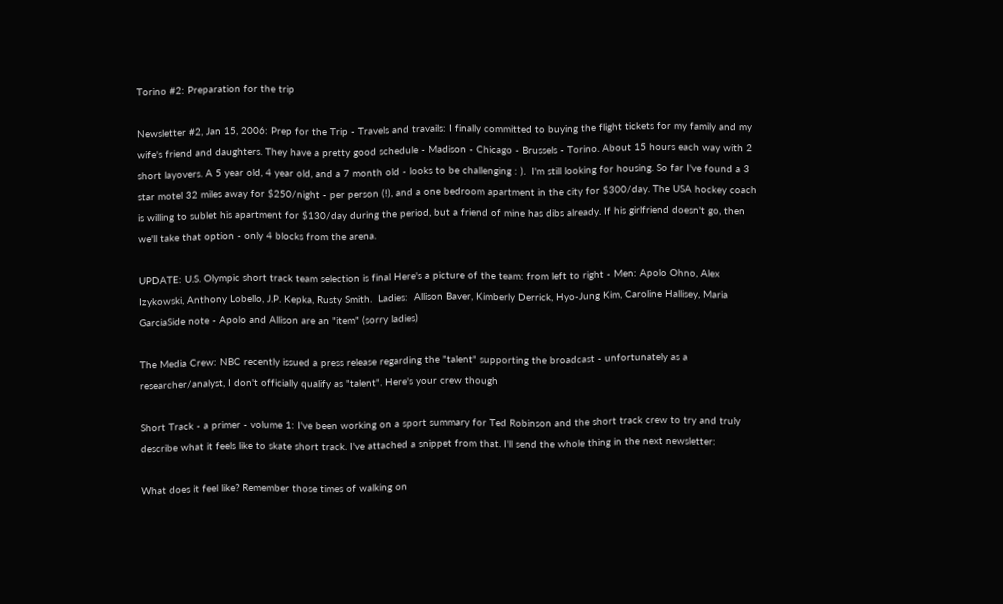Torino #2: Preparation for the trip

Newsletter #2, Jan 15, 2006: Prep for the Trip - Travels and travails: I finally committed to buying the flight tickets for my family and my wife's friend and daughters. They have a pretty good schedule - Madison - Chicago - Brussels - Torino. About 15 hours each way with 2 short layovers. A 5 year old, 4 year old, and a 7 month old - looks to be challenging : ).  I'm still looking for housing. So far I've found a 3 star motel 32 miles away for $250/night - per person (!), and a one bedroom apartment in the city for $300/day. The USA hockey coach is willing to sublet his apartment for $130/day during the period, but a friend of mine has dibs already. If his girlfriend doesn't go, then we'll take that option - only 4 blocks from the arena.

UPDATE: U.S. Olympic short track team selection is final Here's a picture of the team: from left to right - Men: Apolo Ohno, Alex Izykowski, Anthony Lobello, J.P. Kepka, Rusty Smith.  Ladies:  Allison Baver, Kimberly Derrick, Hyo-Jung Kim, Caroline Hallisey, Maria GarciaSide note - Apolo and Allison are an "item" (sorry ladies)

The Media Crew: NBC recently issued a press release regarding the "talent" supporting the broadcast - unfortunately as a researcher/analyst, I don't officially qualify as "talent". Here's your crew though

Short Track - a primer - volume 1: I've been working on a sport summary for Ted Robinson and the short track crew to try and truly describe what it feels like to skate short track. I've attached a snippet from that. I'll send the whole thing in the next newsletter:

What does it feel like? Remember those times of walking on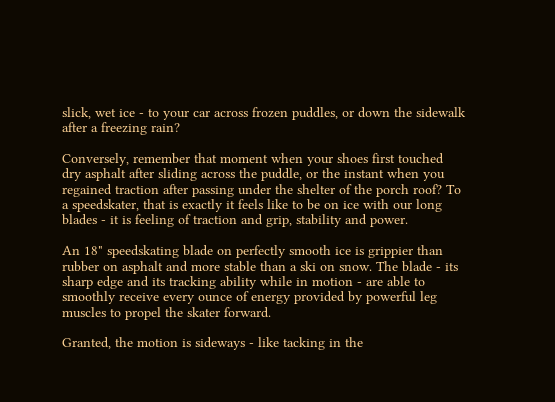slick, wet ice - to your car across frozen puddles, or down the sidewalk after a freezing rain?

Conversely, remember that moment when your shoes first touched dry asphalt after sliding across the puddle, or the instant when you regained traction after passing under the shelter of the porch roof? To a speedskater, that is exactly it feels like to be on ice with our long blades - it is feeling of traction and grip, stability and power.

An 18" speedskating blade on perfectly smooth ice is grippier than rubber on asphalt and more stable than a ski on snow. The blade - its sharp edge and its tracking ability while in motion - are able to smoothly receive every ounce of energy provided by powerful leg muscles to propel the skater forward.

Granted, the motion is sideways - like tacking in the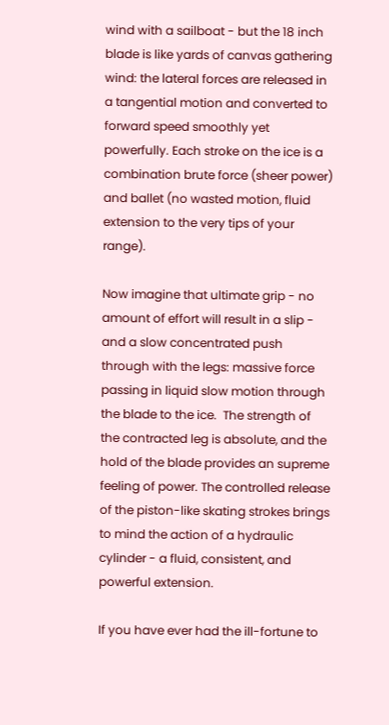wind with a sailboat - but the 18 inch blade is like yards of canvas gathering wind: the lateral forces are released in a tangential motion and converted to forward speed smoothly yet powerfully. Each stroke on the ice is a combination brute force (sheer power) and ballet (no wasted motion, fluid extension to the very tips of your range).

Now imagine that ultimate grip - no amount of effort will result in a slip - and a slow concentrated push through with the legs: massive force passing in liquid slow motion through the blade to the ice.  The strength of the contracted leg is absolute, and the hold of the blade provides an supreme feeling of power. The controlled release of the piston-like skating strokes brings to mind the action of a hydraulic cylinder - a fluid, consistent, and powerful extension.

If you have ever had the ill-fortune to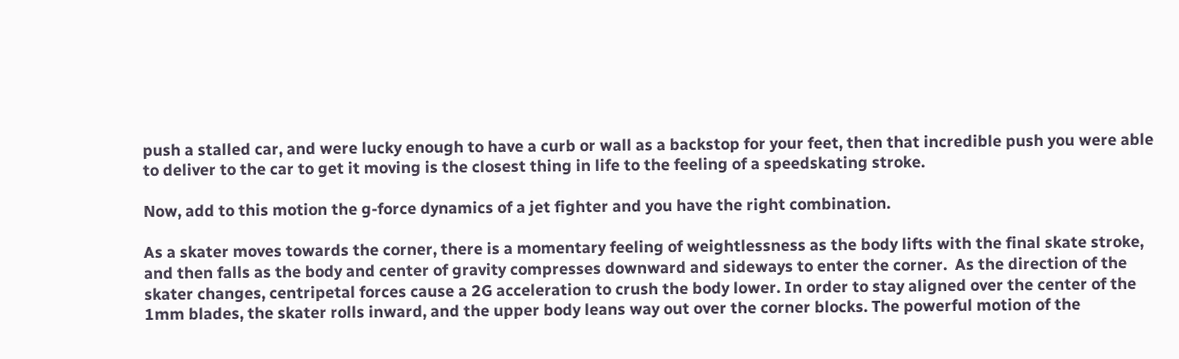push a stalled car, and were lucky enough to have a curb or wall as a backstop for your feet, then that incredible push you were able to deliver to the car to get it moving is the closest thing in life to the feeling of a speedskating stroke.

Now, add to this motion the g-force dynamics of a jet fighter and you have the right combination.

As a skater moves towards the corner, there is a momentary feeling of weightlessness as the body lifts with the final skate stroke, and then falls as the body and center of gravity compresses downward and sideways to enter the corner.  As the direction of the skater changes, centripetal forces cause a 2G acceleration to crush the body lower. In order to stay aligned over the center of the 1mm blades, the skater rolls inward, and the upper body leans way out over the corner blocks. The powerful motion of the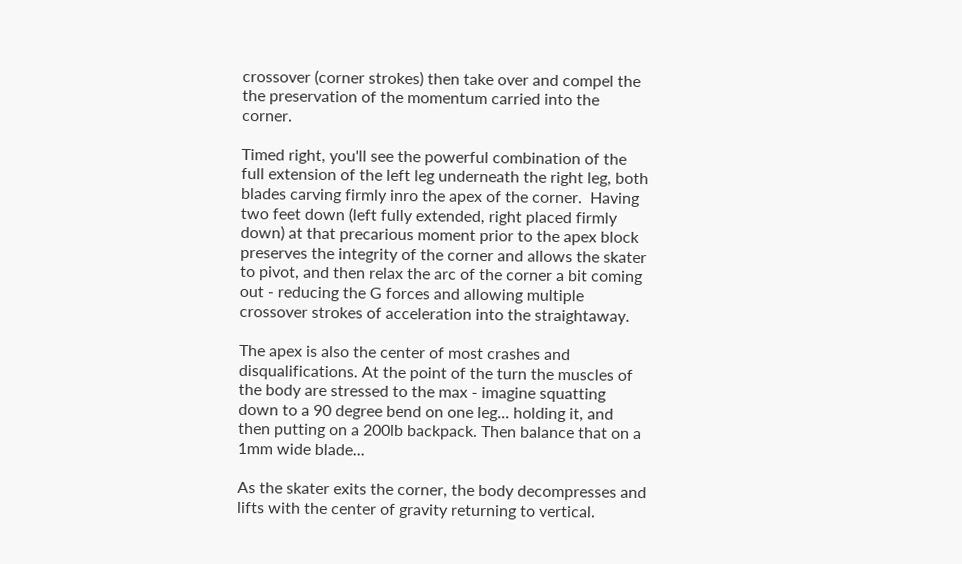crossover (corner strokes) then take over and compel the the preservation of the momentum carried into the corner.

Timed right, you'll see the powerful combination of the full extension of the left leg underneath the right leg, both blades carving firmly inro the apex of the corner.  Having two feet down (left fully extended, right placed firmly down) at that precarious moment prior to the apex block preserves the integrity of the corner and allows the skater to pivot, and then relax the arc of the corner a bit coming out - reducing the G forces and allowing multiple crossover strokes of acceleration into the straightaway.

The apex is also the center of most crashes and disqualifications. At the point of the turn the muscles of the body are stressed to the max - imagine squatting down to a 90 degree bend on one leg... holding it, and then putting on a 200lb backpack. Then balance that on a 1mm wide blade...

As the skater exits the corner, the body decompresses and lifts with the center of gravity returning to vertical.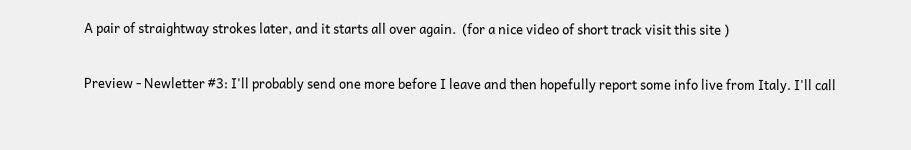A pair of straightway strokes later, and it starts all over again.  (for a nice video of short track visit this site )

Preview - Newletter #3: I'll probably send one more before I leave and then hopefully report some info live from Italy. I'll call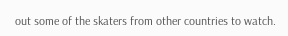out some of the skaters from other countries to watch.